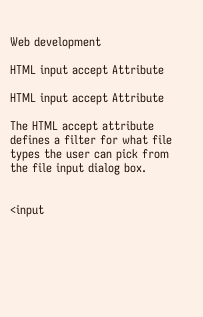Web development

HTML input accept Attribute

HTML input accept Attribute

The HTML accept attribute defines a filter for what file types the user can pick from the file input dialog box.


<input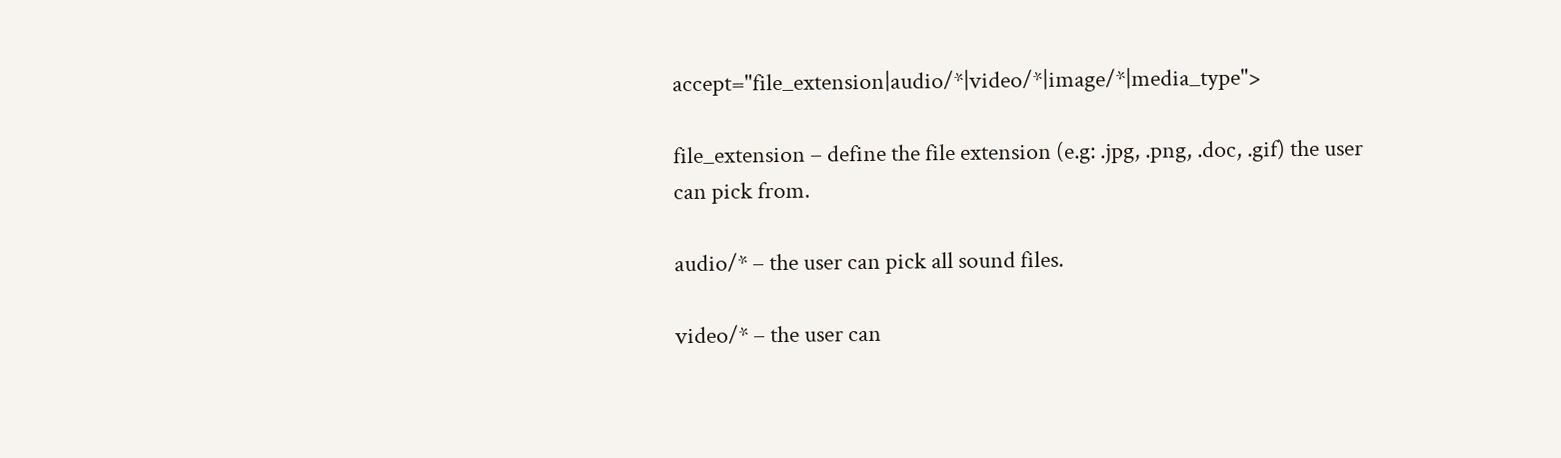accept="file_extension|audio/*|video/*|image/*|media_type">

file_extension – define the file extension (e.g: .jpg, .png, .doc, .gif) the user can pick from.

audio/* – the user can pick all sound files.

video/* – the user can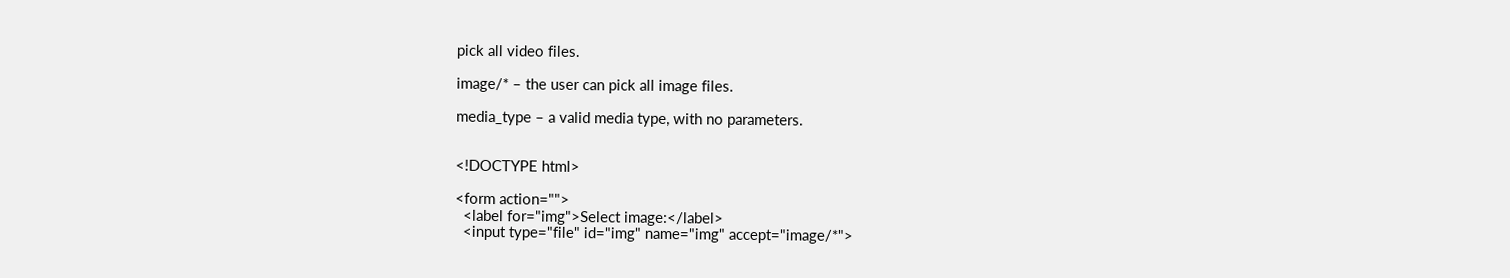pick all video files.

image/* – the user can pick all image files.

media_type – a valid media type, with no parameters.


<!DOCTYPE html>

<form action="">
  <label for="img">Select image:</label>
  <input type="file" id="img" name="img" accept="image/*">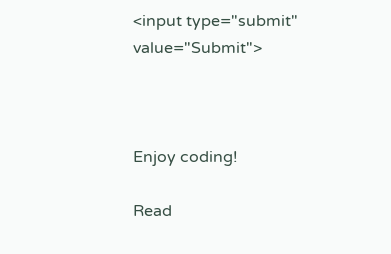<input type="submit" value="Submit">



Enjoy coding!

Read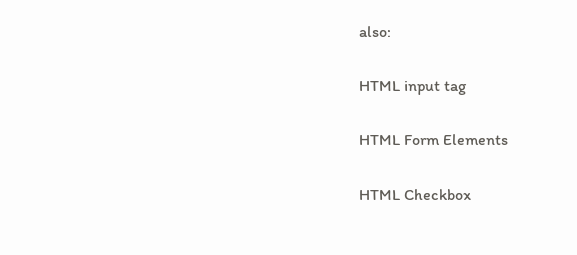also:

HTML input tag

HTML Form Elements

HTML Checkbox